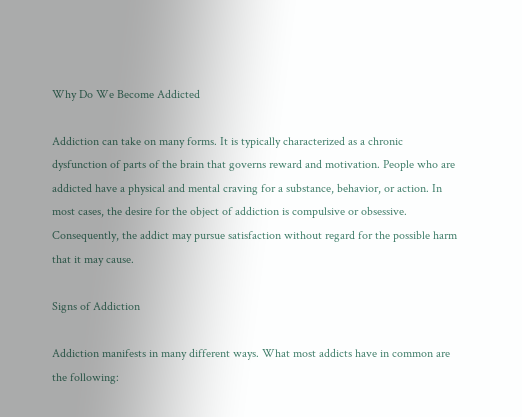Why Do We Become Addicted

Addiction can take on many forms. It is typically characterized as a chronic dysfunction of parts of the brain that governs reward and motivation. People who are addicted have a physical and mental craving for a substance, behavior, or action. In most cases, the desire for the object of addiction is compulsive or obsessive. Consequently, the addict may pursue satisfaction without regard for the possible harm that it may cause.

Signs of Addiction

Addiction manifests in many different ways. What most addicts have in common are the following: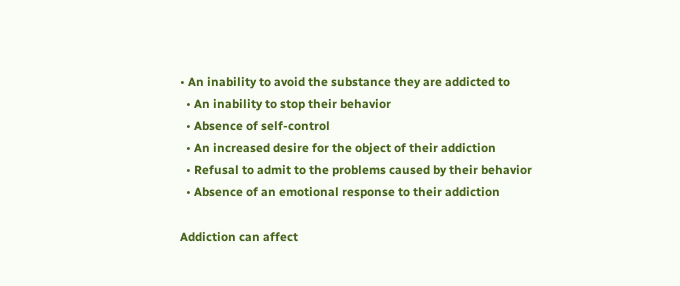• An inability to avoid the substance they are addicted to
  • An inability to stop their behavior
  • Absence of self-control
  • An increased desire for the object of their addiction
  • Refusal to admit to the problems caused by their behavior
  • Absence of an emotional response to their addiction

Addiction can affect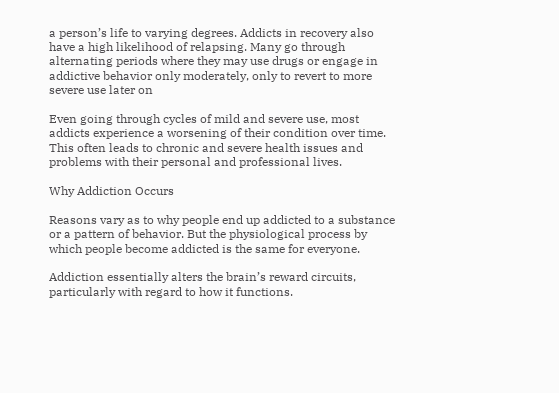a person’s life to varying degrees. Addicts in recovery also have a high likelihood of relapsing. Many go through alternating periods where they may use drugs or engage in addictive behavior only moderately, only to revert to more severe use later on

Even going through cycles of mild and severe use, most addicts experience a worsening of their condition over time. This often leads to chronic and severe health issues and problems with their personal and professional lives.

Why Addiction Occurs

Reasons vary as to why people end up addicted to a substance or a pattern of behavior. But the physiological process by which people become addicted is the same for everyone.

Addiction essentially alters the brain’s reward circuits, particularly with regard to how it functions.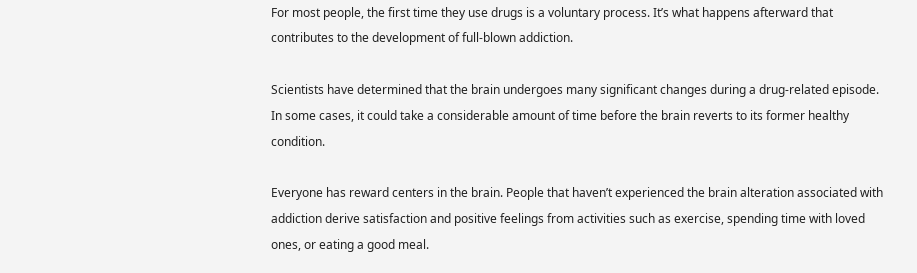For most people, the first time they use drugs is a voluntary process. It’s what happens afterward that contributes to the development of full-blown addiction.

Scientists have determined that the brain undergoes many significant changes during a drug-related episode. In some cases, it could take a considerable amount of time before the brain reverts to its former healthy condition.

Everyone has reward centers in the brain. People that haven’t experienced the brain alteration associated with addiction derive satisfaction and positive feelings from activities such as exercise, spending time with loved ones, or eating a good meal.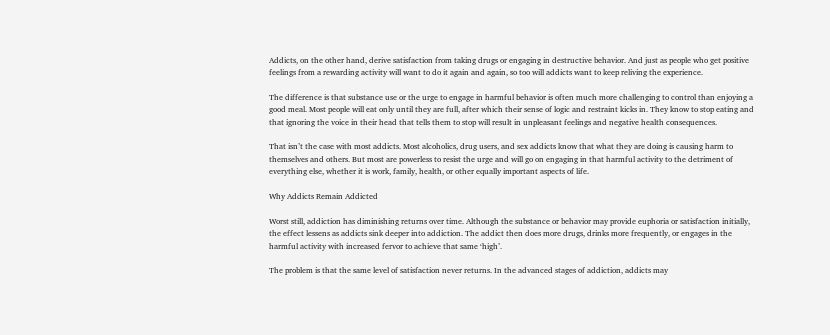Addicts, on the other hand, derive satisfaction from taking drugs or engaging in destructive behavior. And just as people who get positive feelings from a rewarding activity will want to do it again and again, so too will addicts want to keep reliving the experience.

The difference is that substance use or the urge to engage in harmful behavior is often much more challenging to control than enjoying a good meal. Most people will eat only until they are full, after which their sense of logic and restraint kicks in. They know to stop eating and that ignoring the voice in their head that tells them to stop will result in unpleasant feelings and negative health consequences.

That isn’t the case with most addicts. Most alcoholics, drug users, and sex addicts know that what they are doing is causing harm to themselves and others. But most are powerless to resist the urge and will go on engaging in that harmful activity to the detriment of everything else, whether it is work, family, health, or other equally important aspects of life.

Why Addicts Remain Addicted

Worst still, addiction has diminishing returns over time. Although the substance or behavior may provide euphoria or satisfaction initially, the effect lessens as addicts sink deeper into addiction. The addict then does more drugs, drinks more frequently, or engages in the harmful activity with increased fervor to achieve that same ‘high’.

The problem is that the same level of satisfaction never returns. In the advanced stages of addiction, addicts may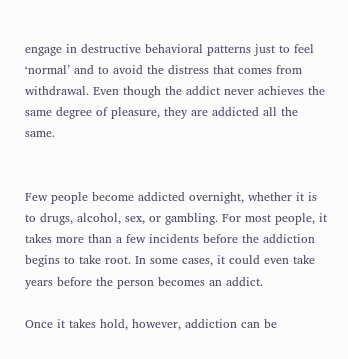engage in destructive behavioral patterns just to feel ‘normal’ and to avoid the distress that comes from withdrawal. Even though the addict never achieves the same degree of pleasure, they are addicted all the same.


Few people become addicted overnight, whether it is to drugs, alcohol, sex, or gambling. For most people, it takes more than a few incidents before the addiction begins to take root. In some cases, it could even take years before the person becomes an addict.

Once it takes hold, however, addiction can be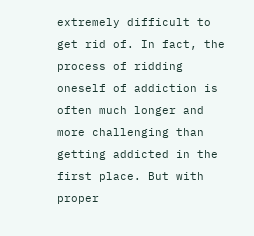extremely difficult to get rid of. In fact, the process of ridding oneself of addiction is often much longer and more challenging than getting addicted in the first place. But with proper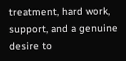treatment, hard work, support, and a genuine desire to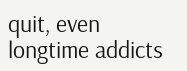quit, even longtime addicts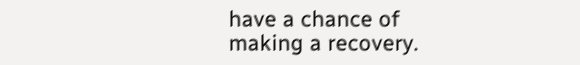have a chance of making a recovery.